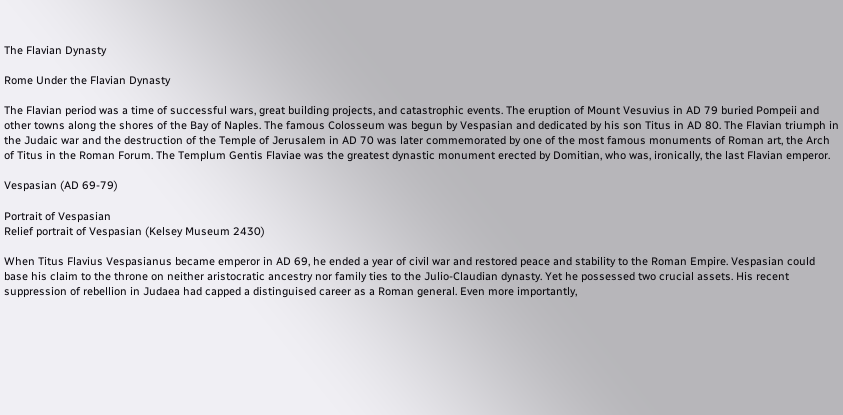The Flavian Dynasty

Rome Under the Flavian Dynasty

The Flavian period was a time of successful wars, great building projects, and catastrophic events. The eruption of Mount Vesuvius in AD 79 buried Pompeii and other towns along the shores of the Bay of Naples. The famous Colosseum was begun by Vespasian and dedicated by his son Titus in AD 80. The Flavian triumph in the Judaic war and the destruction of the Temple of Jerusalem in AD 70 was later commemorated by one of the most famous monuments of Roman art, the Arch of Titus in the Roman Forum. The Templum Gentis Flaviae was the greatest dynastic monument erected by Domitian, who was, ironically, the last Flavian emperor.

Vespasian (AD 69-79)

Portrait of Vespasian
Relief portrait of Vespasian (Kelsey Museum 2430)

When Titus Flavius Vespasianus became emperor in AD 69, he ended a year of civil war and restored peace and stability to the Roman Empire. Vespasian could base his claim to the throne on neither aristocratic ancestry nor family ties to the Julio-Claudian dynasty. Yet he possessed two crucial assets. His recent suppression of rebellion in Judaea had capped a distinguised career as a Roman general. Even more importantly,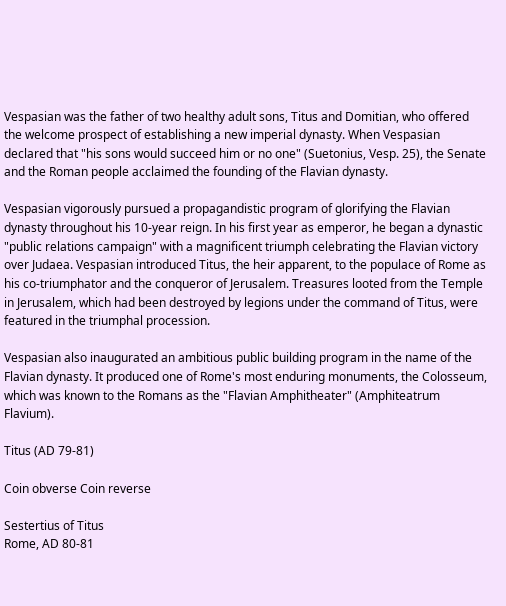Vespasian was the father of two healthy adult sons, Titus and Domitian, who offered the welcome prospect of establishing a new imperial dynasty. When Vespasian declared that "his sons would succeed him or no one" (Suetonius, Vesp. 25), the Senate and the Roman people acclaimed the founding of the Flavian dynasty.

Vespasian vigorously pursued a propagandistic program of glorifying the Flavian dynasty throughout his 10-year reign. In his first year as emperor, he began a dynastic "public relations campaign" with a magnificent triumph celebrating the Flavian victory over Judaea. Vespasian introduced Titus, the heir apparent, to the populace of Rome as his co-triumphator and the conqueror of Jerusalem. Treasures looted from the Temple in Jerusalem, which had been destroyed by legions under the command of Titus, were featured in the triumphal procession.

Vespasian also inaugurated an ambitious public building program in the name of the Flavian dynasty. It produced one of Rome's most enduring monuments, the Colosseum, which was known to the Romans as the "Flavian Amphitheater" (Amphiteatrum Flavium).

Titus (AD 79-81)

Coin obverse Coin reverse

Sestertius of Titus
Rome, AD 80-81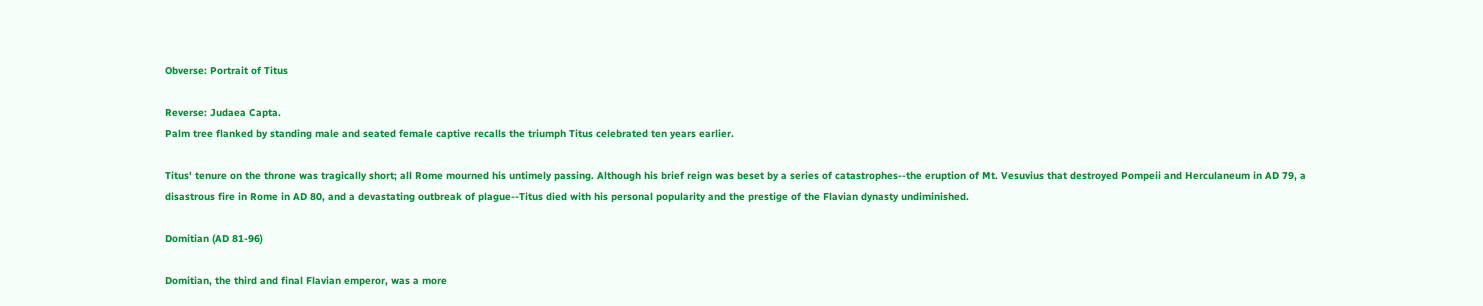Obverse: Portrait of Titus

Reverse: Judaea Capta.
Palm tree flanked by standing male and seated female captive recalls the triumph Titus celebrated ten years earlier.

Titus' tenure on the throne was tragically short; all Rome mourned his untimely passing. Although his brief reign was beset by a series of catastrophes--the eruption of Mt. Vesuvius that destroyed Pompeii and Herculaneum in AD 79, a disastrous fire in Rome in AD 80, and a devastating outbreak of plague--Titus died with his personal popularity and the prestige of the Flavian dynasty undiminished.

Domitian (AD 81-96)

Domitian, the third and final Flavian emperor, was a more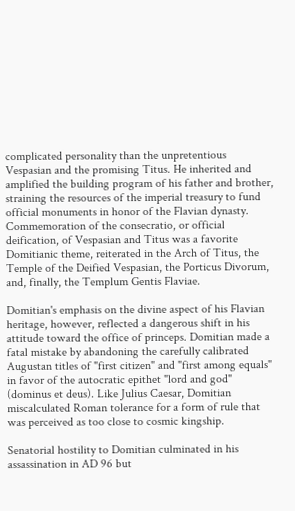complicated personality than the unpretentious Vespasian and the promising Titus. He inherited and amplified the building program of his father and brother, straining the resources of the imperial treasury to fund official monuments in honor of the Flavian dynasty. Commemoration of the consecratio, or official deification, of Vespasian and Titus was a favorite Domitianic theme, reiterated in the Arch of Titus, the Temple of the Deified Vespasian, the Porticus Divorum, and, finally, the Templum Gentis Flaviae.

Domitian's emphasis on the divine aspect of his Flavian heritage, however, reflected a dangerous shift in his attitude toward the office of princeps. Domitian made a fatal mistake by abandoning the carefully calibrated Augustan titles of "first citizen" and "first among equals" in favor of the autocratic epithet "lord and god" (dominus et deus). Like Julius Caesar, Domitian miscalculated Roman tolerance for a form of rule that was perceived as too close to cosmic kingship.

Senatorial hostility to Domitian culminated in his assassination in AD 96 but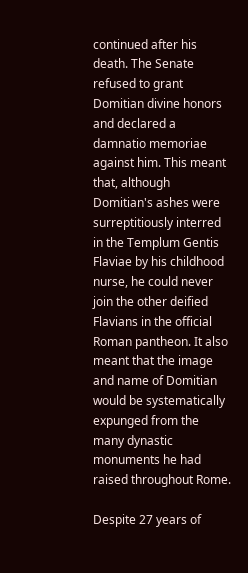continued after his death. The Senate refused to grant Domitian divine honors and declared a damnatio memoriae against him. This meant that, although Domitian's ashes were surreptitiously interred in the Templum Gentis Flaviae by his childhood nurse, he could never join the other deified Flavians in the official Roman pantheon. It also meant that the image and name of Domitian would be systematically expunged from the many dynastic monuments he had raised throughout Rome.

Despite 27 years of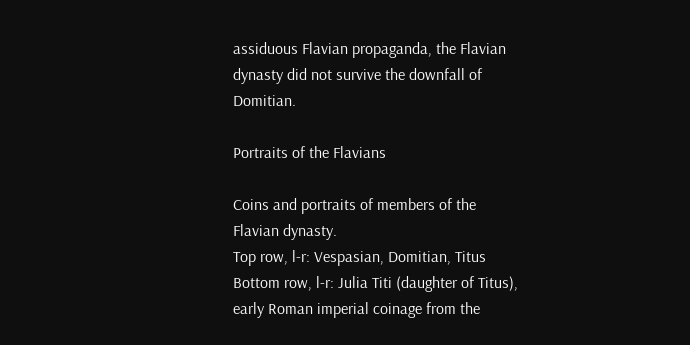assiduous Flavian propaganda, the Flavian dynasty did not survive the downfall of Domitian.

Portraits of the Flavians

Coins and portraits of members of the Flavian dynasty.
Top row, l-r: Vespasian, Domitian, Titus
Bottom row, l-r: Julia Titi (daughter of Titus), early Roman imperial coinage from the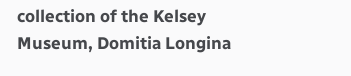collection of the Kelsey Museum, Domitia Longina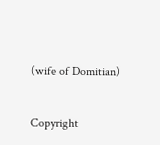(wife of Domitian)


Copyright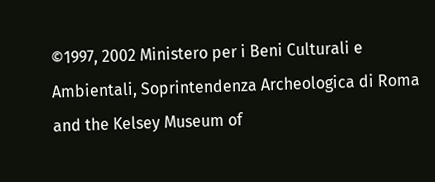©1997, 2002 Ministero per i Beni Culturali e Ambientali, Soprintendenza Archeologica di Roma and the Kelsey Museum of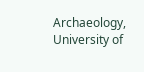Archaeology, University of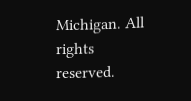Michigan. All rights reserved.